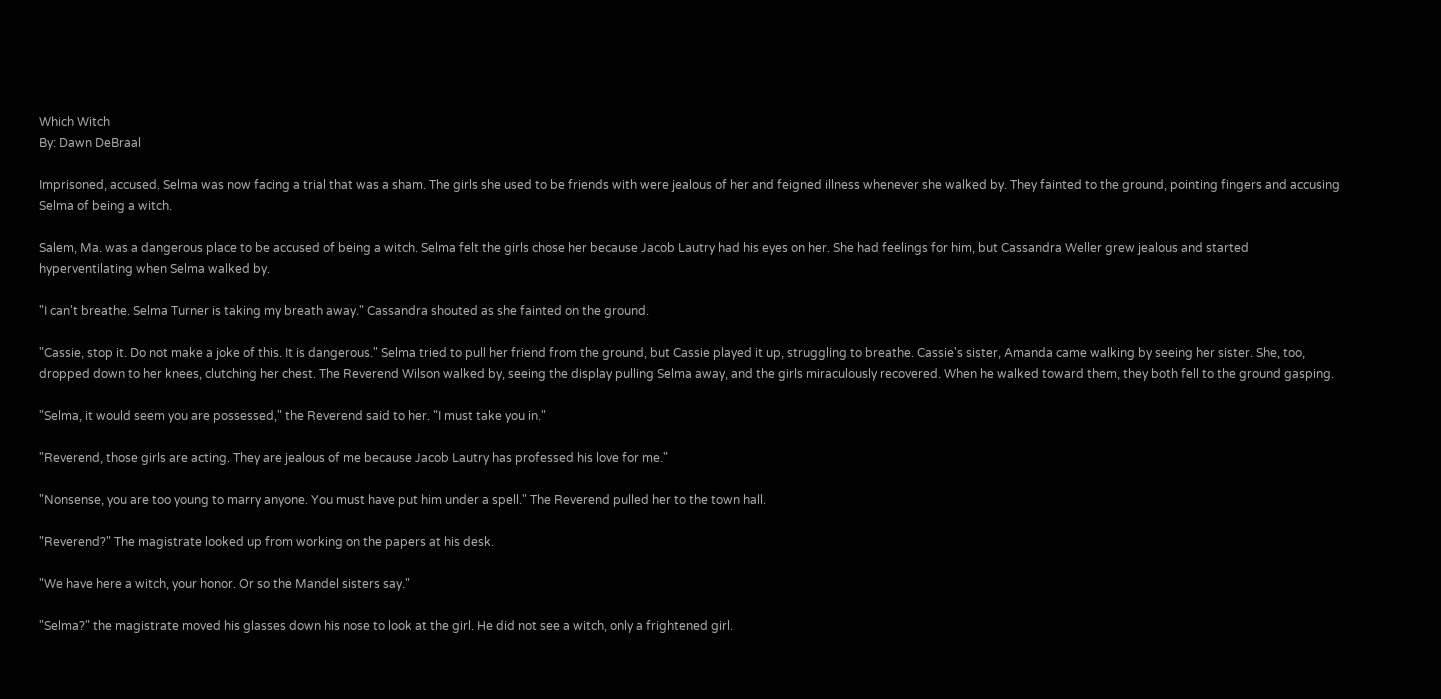Which Witch
By: Dawn DeBraal

Imprisoned, accused. Selma was now facing a trial that was a sham. The girls she used to be friends with were jealous of her and feigned illness whenever she walked by. They fainted to the ground, pointing fingers and accusing Selma of being a witch.

Salem, Ma. was a dangerous place to be accused of being a witch. Selma felt the girls chose her because Jacob Lautry had his eyes on her. She had feelings for him, but Cassandra Weller grew jealous and started hyperventilating when Selma walked by.

"I can't breathe. Selma Turner is taking my breath away." Cassandra shouted as she fainted on the ground.

"Cassie, stop it. Do not make a joke of this. It is dangerous." Selma tried to pull her friend from the ground, but Cassie played it up, struggling to breathe. Cassie's sister, Amanda came walking by seeing her sister. She, too, dropped down to her knees, clutching her chest. The Reverend Wilson walked by, seeing the display pulling Selma away, and the girls miraculously recovered. When he walked toward them, they both fell to the ground gasping.

"Selma, it would seem you are possessed," the Reverend said to her. "I must take you in."

"Reverend, those girls are acting. They are jealous of me because Jacob Lautry has professed his love for me."

"Nonsense, you are too young to marry anyone. You must have put him under a spell." The Reverend pulled her to the town hall.

"Reverend?" The magistrate looked up from working on the papers at his desk.

"We have here a witch, your honor. Or so the Mandel sisters say."

"Selma?" the magistrate moved his glasses down his nose to look at the girl. He did not see a witch, only a frightened girl.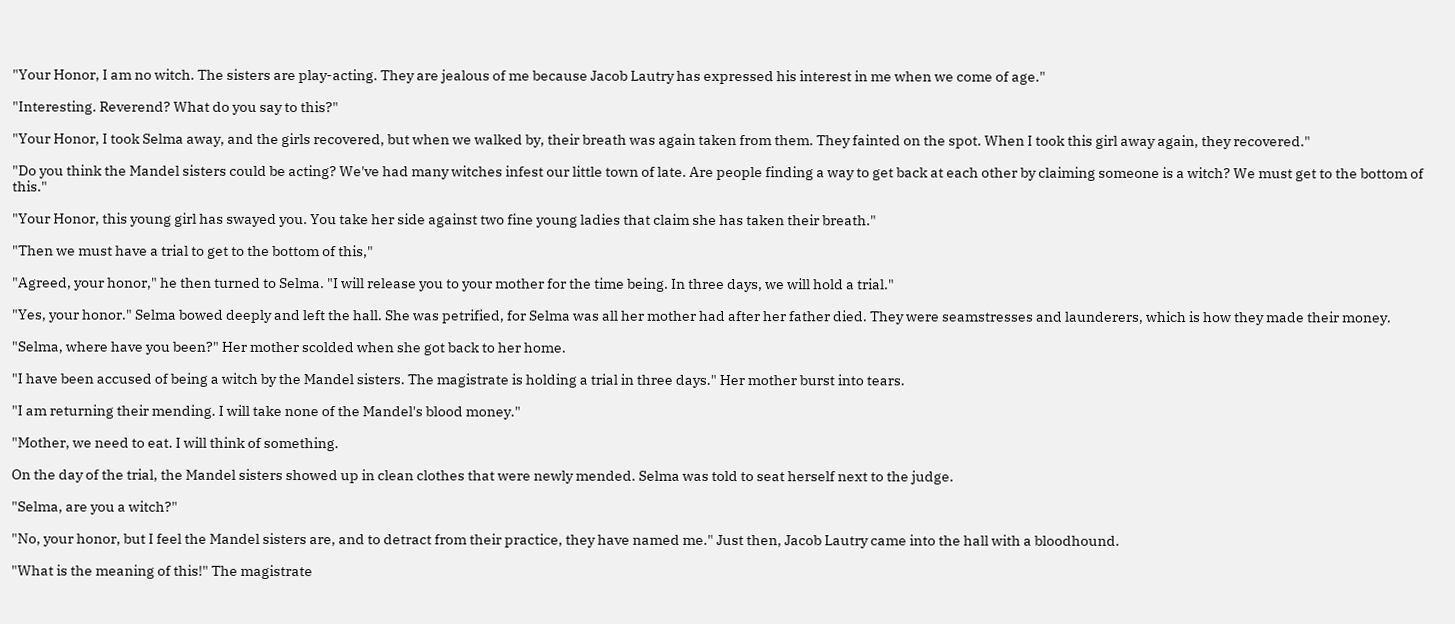"Your Honor, I am no witch. The sisters are play-acting. They are jealous of me because Jacob Lautry has expressed his interest in me when we come of age."

"Interesting. Reverend? What do you say to this?"

"Your Honor, I took Selma away, and the girls recovered, but when we walked by, their breath was again taken from them. They fainted on the spot. When I took this girl away again, they recovered."

"Do you think the Mandel sisters could be acting? We've had many witches infest our little town of late. Are people finding a way to get back at each other by claiming someone is a witch? We must get to the bottom of this."

"Your Honor, this young girl has swayed you. You take her side against two fine young ladies that claim she has taken their breath."

"Then we must have a trial to get to the bottom of this,"

"Agreed, your honor," he then turned to Selma. "I will release you to your mother for the time being. In three days, we will hold a trial."

"Yes, your honor." Selma bowed deeply and left the hall. She was petrified, for Selma was all her mother had after her father died. They were seamstresses and launderers, which is how they made their money.

"Selma, where have you been?" Her mother scolded when she got back to her home.

"I have been accused of being a witch by the Mandel sisters. The magistrate is holding a trial in three days." Her mother burst into tears.

"I am returning their mending. I will take none of the Mandel's blood money."

"Mother, we need to eat. I will think of something.

On the day of the trial, the Mandel sisters showed up in clean clothes that were newly mended. Selma was told to seat herself next to the judge.

"Selma, are you a witch?"

"No, your honor, but I feel the Mandel sisters are, and to detract from their practice, they have named me." Just then, Jacob Lautry came into the hall with a bloodhound.

"What is the meaning of this!" The magistrate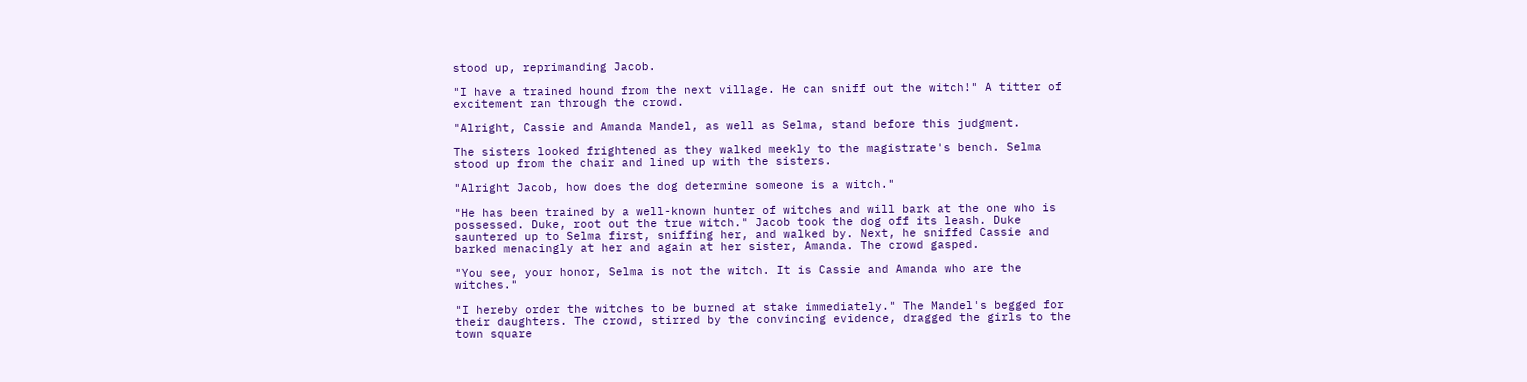stood up, reprimanding Jacob.

"I have a trained hound from the next village. He can sniff out the witch!" A titter of excitement ran through the crowd.

"Alright, Cassie and Amanda Mandel, as well as Selma, stand before this judgment.

The sisters looked frightened as they walked meekly to the magistrate's bench. Selma stood up from the chair and lined up with the sisters.

"Alright Jacob, how does the dog determine someone is a witch."

"He has been trained by a well-known hunter of witches and will bark at the one who is possessed. Duke, root out the true witch." Jacob took the dog off its leash. Duke sauntered up to Selma first, sniffing her, and walked by. Next, he sniffed Cassie and barked menacingly at her and again at her sister, Amanda. The crowd gasped.

"You see, your honor, Selma is not the witch. It is Cassie and Amanda who are the witches."

"I hereby order the witches to be burned at stake immediately." The Mandel's begged for their daughters. The crowd, stirred by the convincing evidence, dragged the girls to the town square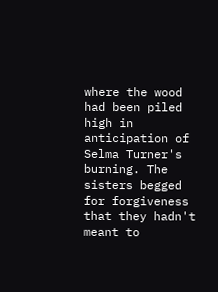where the wood had been piled high in anticipation of Selma Turner's burning. The sisters begged for forgiveness that they hadn't meant to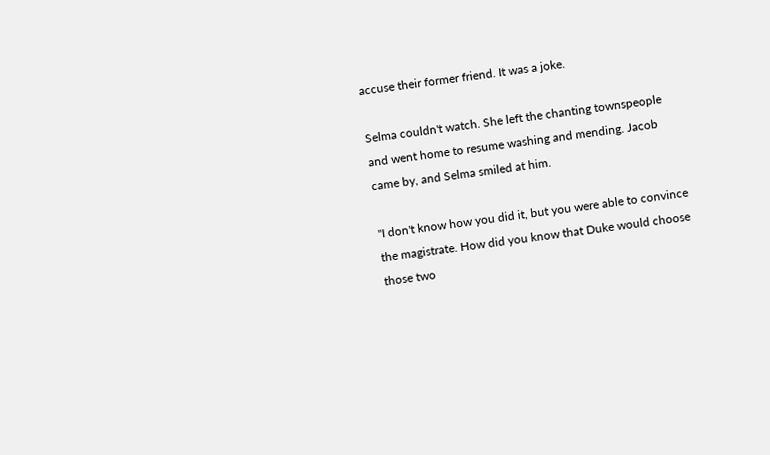accuse their former friend. It was a joke.

Selma couldn't watch. She left the chanting townspeople and went home to resume washing and mending. Jacob came by, and Selma smiled at him.

"I don't know how you did it, but you were able to convince the magistrate. How did you know that Duke would choose those two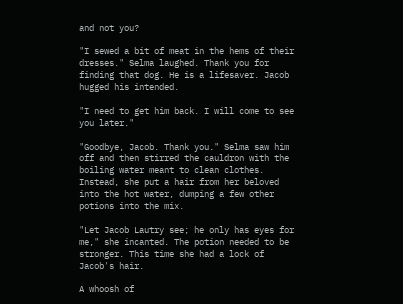and not you?

"I sewed a bit of meat in the hems of their dresses." Selma laughed. Thank you for finding that dog. He is a lifesaver. Jacob hugged his intended.

"I need to get him back. I will come to see you later."

"Goodbye, Jacob. Thank you." Selma saw him off and then stirred the cauldron with the boiling water meant to clean clothes. Instead, she put a hair from her beloved into the hot water, dumping a few other potions into the mix.

"Let Jacob Lautry see; he only has eyes for me," she incanted. The potion needed to be stronger. This time she had a lock of Jacob's hair.

A whoosh of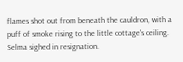flames shot out from beneath the cauldron, with a puff of smoke rising to the little cottage's ceiling. Selma sighed in resignation.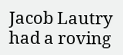Jacob Lautry had a roving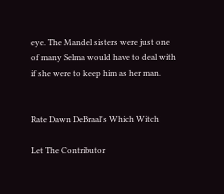eye. The Mandel sisters were just one of many Selma would have to deal with if she were to keep him as her man.


Rate Dawn DeBraal's Which Witch

Let The Contributor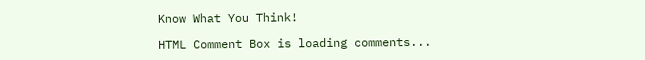Know What You Think!

HTML Comment Box is loading comments...